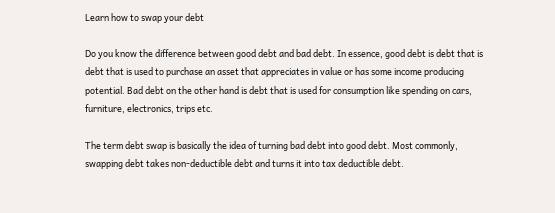Learn how to swap your debt

Do you know the difference between good debt and bad debt. In essence, good debt is debt that is debt that is used to purchase an asset that appreciates in value or has some income producing potential. Bad debt on the other hand is debt that is used for consumption like spending on cars, furniture, electronics, trips etc.

The term debt swap is basically the idea of turning bad debt into good debt. Most commonly, swapping debt takes non-deductible debt and turns it into tax deductible debt.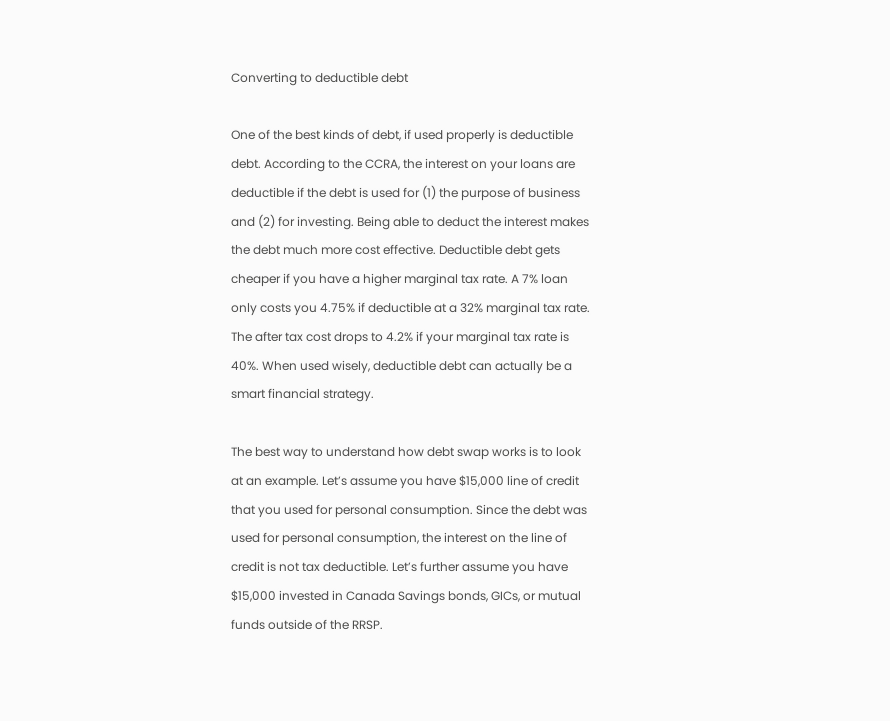Converting to deductible debt

One of the best kinds of debt, if used properly is deductible debt. According to the CCRA, the interest on your loans are deductible if the debt is used for (1) the purpose of business and (2) for investing. Being able to deduct the interest makes the debt much more cost effective. Deductible debt gets cheaper if you have a higher marginal tax rate. A 7% loan only costs you 4.75% if deductible at a 32% marginal tax rate. The after tax cost drops to 4.2% if your marginal tax rate is 40%. When used wisely, deductible debt can actually be a smart financial strategy.

The best way to understand how debt swap works is to look at an example. Let’s assume you have $15,000 line of credit that you used for personal consumption. Since the debt was used for personal consumption, the interest on the line of credit is not tax deductible. Let’s further assume you have $15,000 invested in Canada Savings bonds, GICs, or mutual funds outside of the RRSP.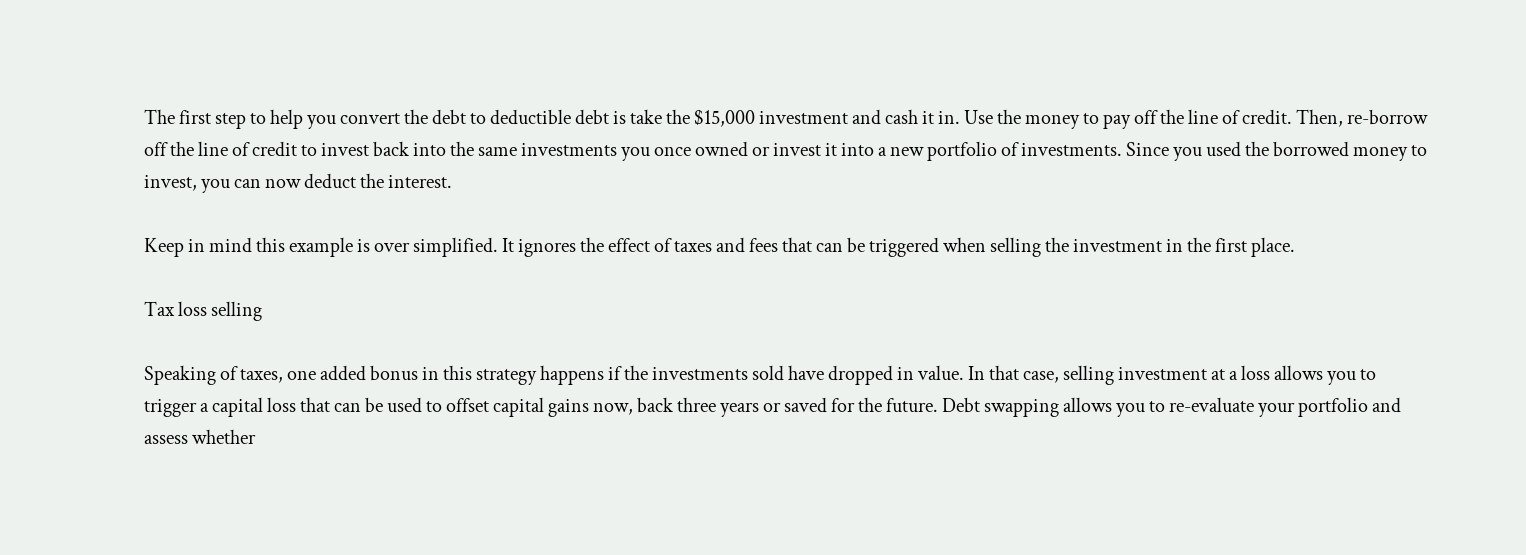The first step to help you convert the debt to deductible debt is take the $15,000 investment and cash it in. Use the money to pay off the line of credit. Then, re-borrow off the line of credit to invest back into the same investments you once owned or invest it into a new portfolio of investments. Since you used the borrowed money to invest, you can now deduct the interest.

Keep in mind this example is over simplified. It ignores the effect of taxes and fees that can be triggered when selling the investment in the first place.

Tax loss selling

Speaking of taxes, one added bonus in this strategy happens if the investments sold have dropped in value. In that case, selling investment at a loss allows you to trigger a capital loss that can be used to offset capital gains now, back three years or saved for the future. Debt swapping allows you to re-evaluate your portfolio and assess whether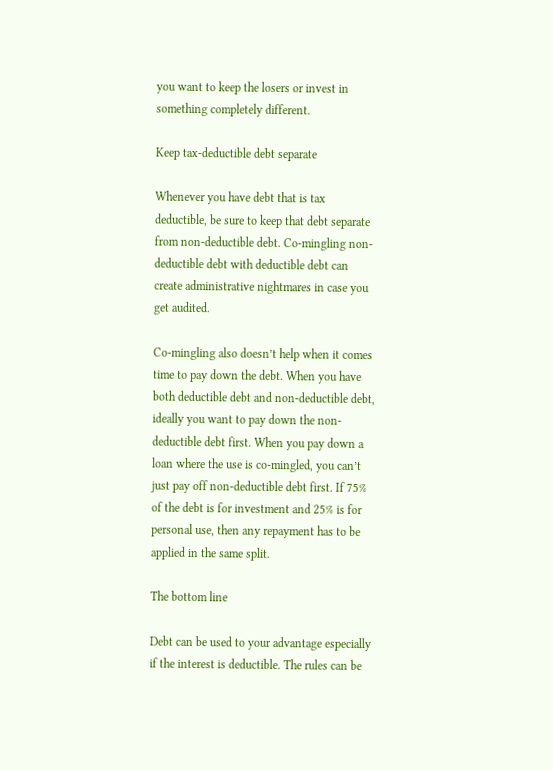you want to keep the losers or invest in something completely different.

Keep tax-deductible debt separate

Whenever you have debt that is tax deductible, be sure to keep that debt separate from non-deductible debt. Co-mingling non-deductible debt with deductible debt can create administrative nightmares in case you get audited.

Co-mingling also doesn’t help when it comes time to pay down the debt. When you have both deductible debt and non-deductible debt, ideally you want to pay down the non-deductible debt first. When you pay down a loan where the use is co-mingled, you can’t just pay off non-deductible debt first. If 75% of the debt is for investment and 25% is for personal use, then any repayment has to be applied in the same split.

The bottom line

Debt can be used to your advantage especially if the interest is deductible. The rules can be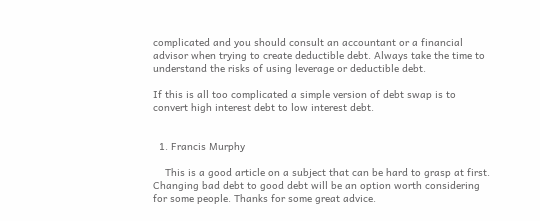complicated and you should consult an accountant or a financial advisor when trying to create deductible debt. Always take the time to understand the risks of using leverage or deductible debt.

If this is all too complicated a simple version of debt swap is to convert high interest debt to low interest debt.


  1. Francis Murphy

    This is a good article on a subject that can be hard to grasp at first. Changing bad debt to good debt will be an option worth considering for some people. Thanks for some great advice.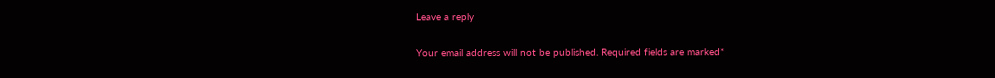Leave a reply

Your email address will not be published. Required fields are marked*